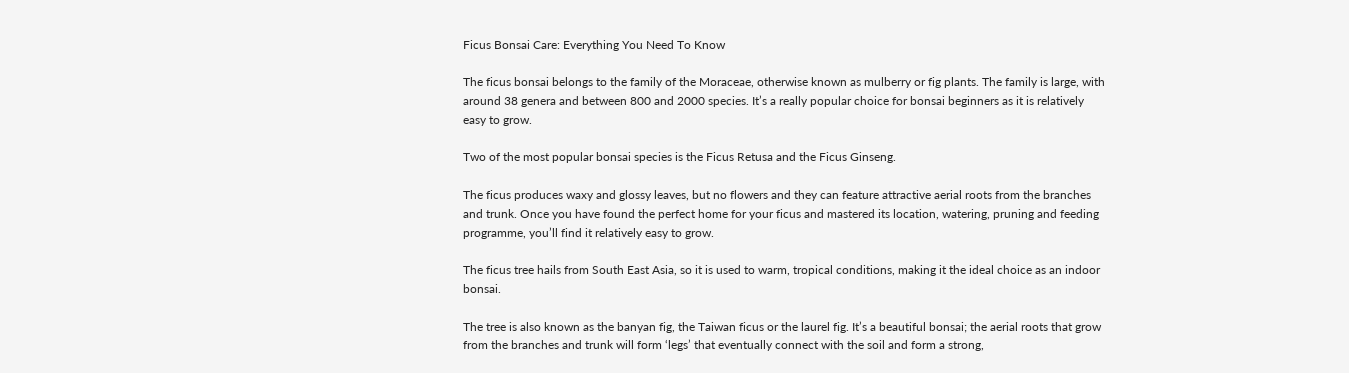Ficus Bonsai Care: Everything You Need To Know

The ficus bonsai belongs to the family of the Moraceae, otherwise known as mulberry or fig plants. The family is large, with around 38 genera and between 800 and 2000 species. It’s a really popular choice for bonsai beginners as it is relatively easy to grow.

Two of the most popular bonsai species is the Ficus Retusa and the Ficus Ginseng.

The ficus produces waxy and glossy leaves, but no flowers and they can feature attractive aerial roots from the branches and trunk. Once you have found the perfect home for your ficus and mastered its location, watering, pruning and feeding programme, you’ll find it relatively easy to grow.

The ficus tree hails from South East Asia, so it is used to warm, tropical conditions, making it the ideal choice as an indoor bonsai.

The tree is also known as the banyan fig, the Taiwan ficus or the laurel fig. It’s a beautiful bonsai; the aerial roots that grow from the branches and trunk will form ‘legs’ that eventually connect with the soil and form a strong,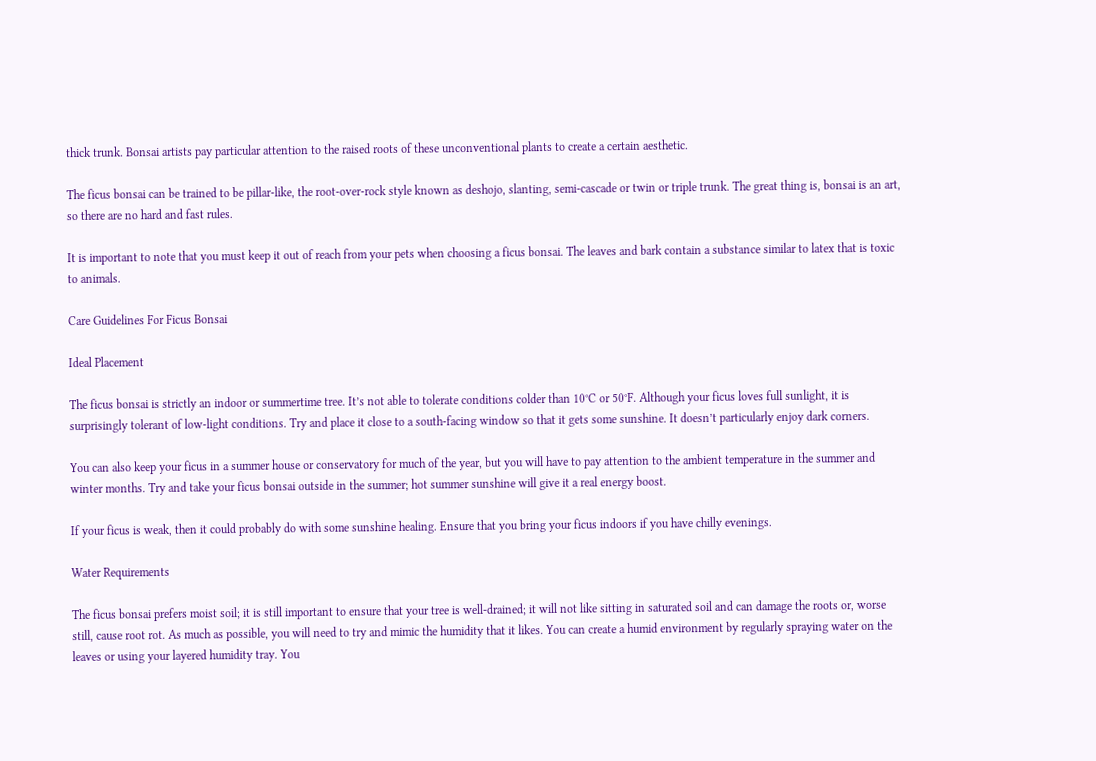thick trunk. Bonsai artists pay particular attention to the raised roots of these unconventional plants to create a certain aesthetic.

The ficus bonsai can be trained to be pillar-like, the root-over-rock style known as deshojo, slanting, semi-cascade or twin or triple trunk. The great thing is, bonsai is an art, so there are no hard and fast rules.

It is important to note that you must keep it out of reach from your pets when choosing a ficus bonsai. The leaves and bark contain a substance similar to latex that is toxic to animals.

Care Guidelines For Ficus Bonsai

Ideal Placement

The ficus bonsai is strictly an indoor or summertime tree. It’s not able to tolerate conditions colder than 10°C or 50°F. Although your ficus loves full sunlight, it is surprisingly tolerant of low-light conditions. Try and place it close to a south-facing window so that it gets some sunshine. It doesn’t particularly enjoy dark corners.

You can also keep your ficus in a summer house or conservatory for much of the year, but you will have to pay attention to the ambient temperature in the summer and winter months. Try and take your ficus bonsai outside in the summer; hot summer sunshine will give it a real energy boost.

If your ficus is weak, then it could probably do with some sunshine healing. Ensure that you bring your ficus indoors if you have chilly evenings.

Water Requirements

The ficus bonsai prefers moist soil; it is still important to ensure that your tree is well-drained; it will not like sitting in saturated soil and can damage the roots or, worse still, cause root rot. As much as possible, you will need to try and mimic the humidity that it likes. You can create a humid environment by regularly spraying water on the leaves or using your layered humidity tray. You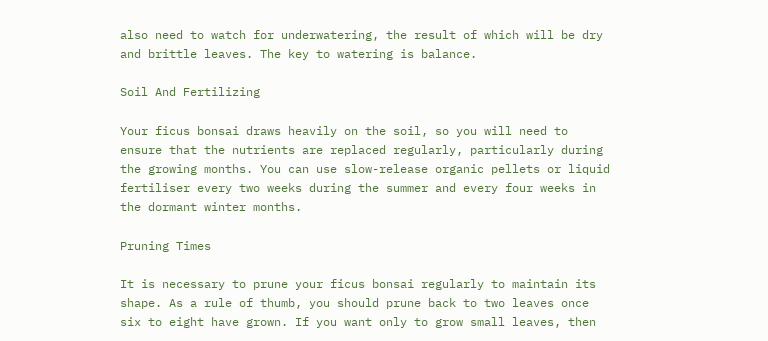also need to watch for underwatering, the result of which will be dry and brittle leaves. The key to watering is balance.

Soil And Fertilizing

Your ficus bonsai draws heavily on the soil, so you will need to ensure that the nutrients are replaced regularly, particularly during the growing months. You can use slow-release organic pellets or liquid fertiliser every two weeks during the summer and every four weeks in the dormant winter months.

Pruning Times

It is necessary to prune your ficus bonsai regularly to maintain its shape. As a rule of thumb, you should prune back to two leaves once six to eight have grown. If you want only to grow small leaves, then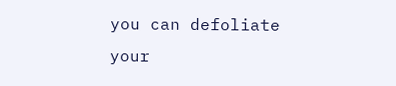you can defoliate your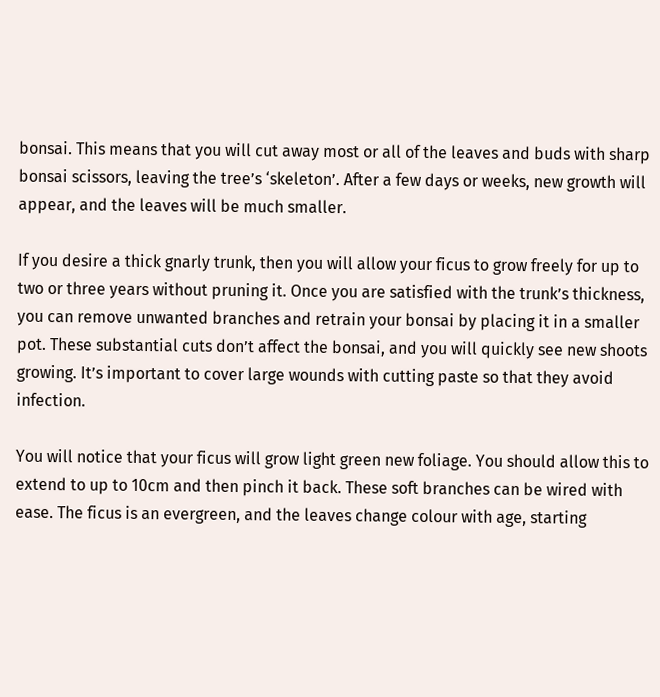bonsai. This means that you will cut away most or all of the leaves and buds with sharp bonsai scissors, leaving the tree’s ‘skeleton’. After a few days or weeks, new growth will appear, and the leaves will be much smaller.

If you desire a thick gnarly trunk, then you will allow your ficus to grow freely for up to two or three years without pruning it. Once you are satisfied with the trunk’s thickness, you can remove unwanted branches and retrain your bonsai by placing it in a smaller pot. These substantial cuts don’t affect the bonsai, and you will quickly see new shoots growing. It’s important to cover large wounds with cutting paste so that they avoid infection.

You will notice that your ficus will grow light green new foliage. You should allow this to extend to up to 10cm and then pinch it back. These soft branches can be wired with ease. The ficus is an evergreen, and the leaves change colour with age, starting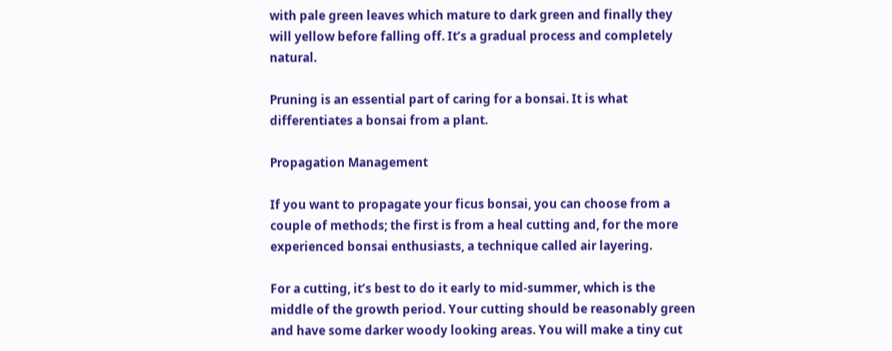with pale green leaves which mature to dark green and finally they will yellow before falling off. It’s a gradual process and completely natural.

Pruning is an essential part of caring for a bonsai. It is what differentiates a bonsai from a plant.

Propagation Management

If you want to propagate your ficus bonsai, you can choose from a couple of methods; the first is from a heal cutting and, for the more experienced bonsai enthusiasts, a technique called air layering.

For a cutting, it’s best to do it early to mid-summer, which is the middle of the growth period. Your cutting should be reasonably green and have some darker woody looking areas. You will make a tiny cut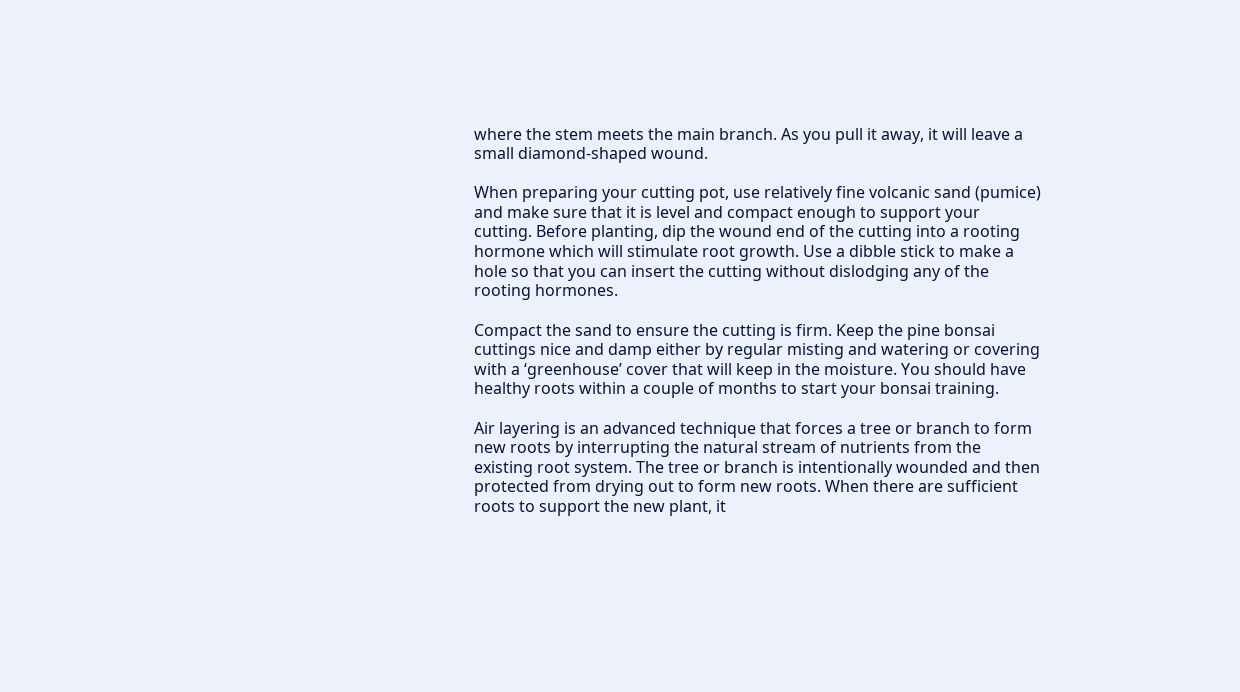where the stem meets the main branch. As you pull it away, it will leave a small diamond-shaped wound.

When preparing your cutting pot, use relatively fine volcanic sand (pumice) and make sure that it is level and compact enough to support your cutting. Before planting, dip the wound end of the cutting into a rooting hormone which will stimulate root growth. Use a dibble stick to make a hole so that you can insert the cutting without dislodging any of the rooting hormones.

Compact the sand to ensure the cutting is firm. Keep the pine bonsai cuttings nice and damp either by regular misting and watering or covering with a ‘greenhouse’ cover that will keep in the moisture. You should have healthy roots within a couple of months to start your bonsai training.

Air layering is an advanced technique that forces a tree or branch to form new roots by interrupting the natural stream of nutrients from the existing root system. The tree or branch is intentionally wounded and then protected from drying out to form new roots. When there are sufficient roots to support the new plant, it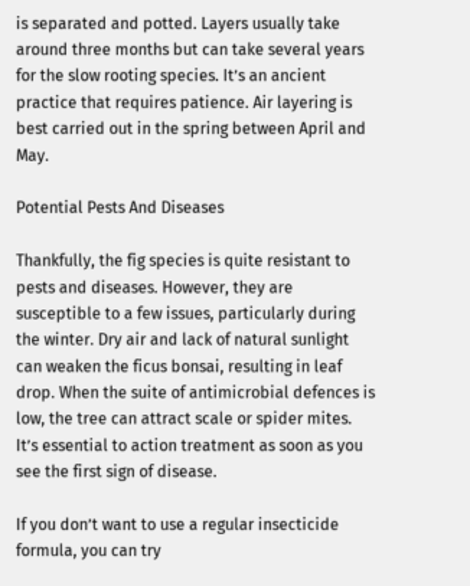is separated and potted. Layers usually take around three months but can take several years for the slow rooting species. It’s an ancient practice that requires patience. Air layering is best carried out in the spring between April and May.

Potential Pests And Diseases

Thankfully, the fig species is quite resistant to pests and diseases. However, they are susceptible to a few issues, particularly during the winter. Dry air and lack of natural sunlight can weaken the ficus bonsai, resulting in leaf drop. When the suite of antimicrobial defences is low, the tree can attract scale or spider mites. It’s essential to action treatment as soon as you see the first sign of disease.

If you don’t want to use a regular insecticide formula, you can try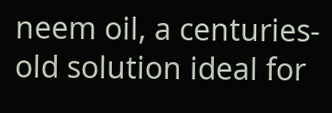neem oil, a centuries-old solution ideal for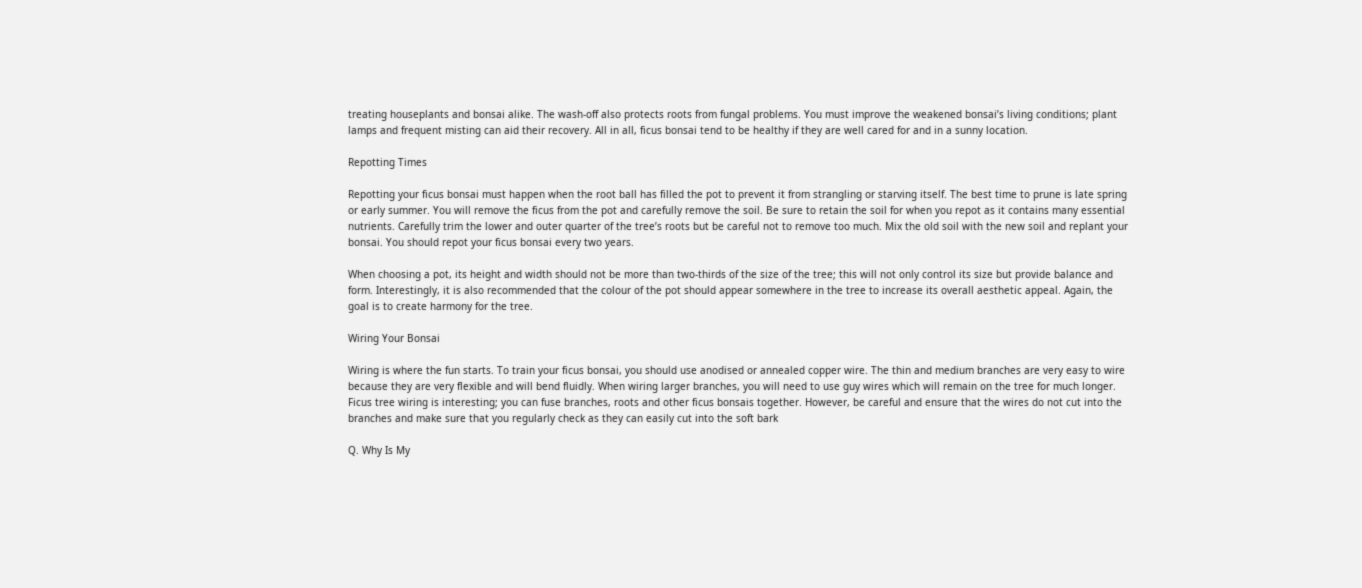treating houseplants and bonsai alike. The wash-off also protects roots from fungal problems. You must improve the weakened bonsai’s living conditions; plant lamps and frequent misting can aid their recovery. All in all, ficus bonsai tend to be healthy if they are well cared for and in a sunny location.

Repotting Times

Repotting your ficus bonsai must happen when the root ball has filled the pot to prevent it from strangling or starving itself. The best time to prune is late spring or early summer. You will remove the ficus from the pot and carefully remove the soil. Be sure to retain the soil for when you repot as it contains many essential nutrients. Carefully trim the lower and outer quarter of the tree’s roots but be careful not to remove too much. Mix the old soil with the new soil and replant your bonsai. You should repot your ficus bonsai every two years.

When choosing a pot, its height and width should not be more than two-thirds of the size of the tree; this will not only control its size but provide balance and form. Interestingly, it is also recommended that the colour of the pot should appear somewhere in the tree to increase its overall aesthetic appeal. Again, the goal is to create harmony for the tree.

Wiring Your Bonsai

Wiring is where the fun starts. To train your ficus bonsai, you should use anodised or annealed copper wire. The thin and medium branches are very easy to wire because they are very flexible and will bend fluidly. When wiring larger branches, you will need to use guy wires which will remain on the tree for much longer. Ficus tree wiring is interesting; you can fuse branches, roots and other ficus bonsais together. However, be careful and ensure that the wires do not cut into the branches and make sure that you regularly check as they can easily cut into the soft bark

Q. Why Is My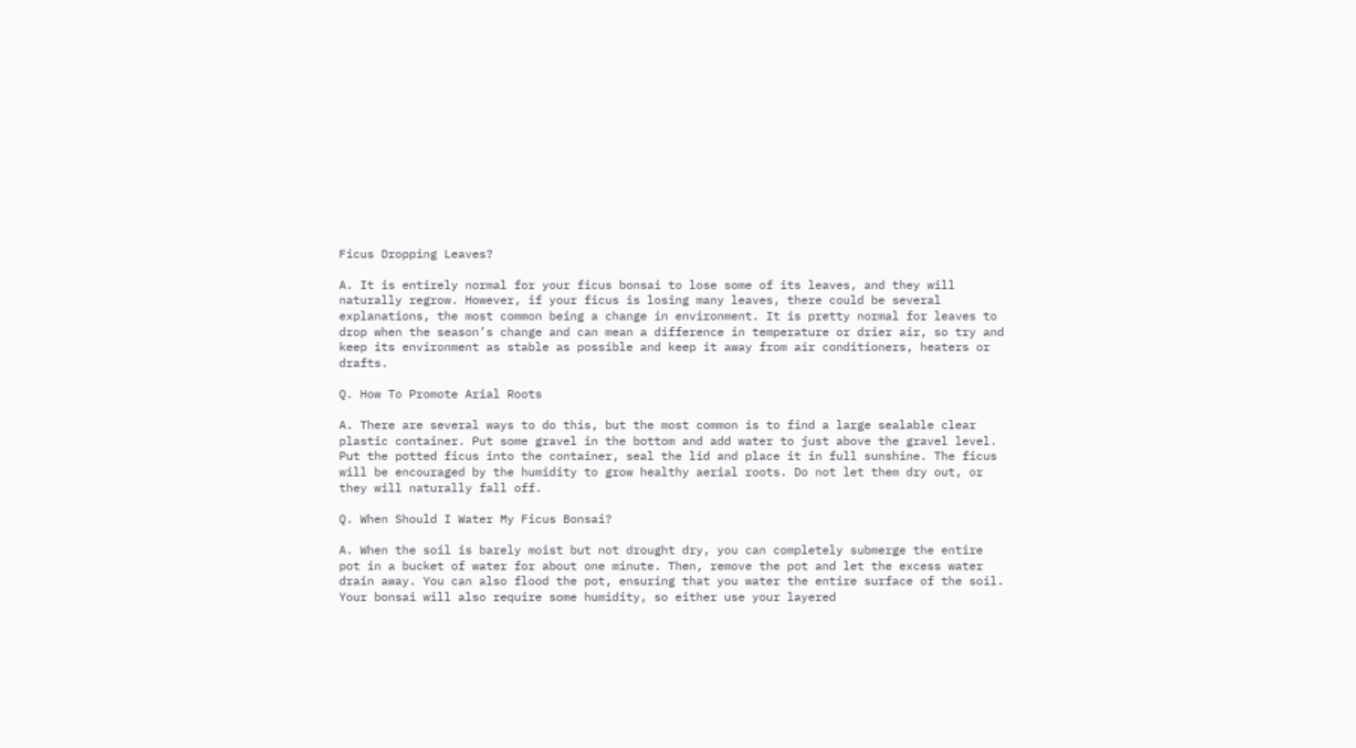Ficus Dropping Leaves?

A. It is entirely normal for your ficus bonsai to lose some of its leaves, and they will naturally regrow. However, if your ficus is losing many leaves, there could be several explanations, the most common being a change in environment. It is pretty normal for leaves to drop when the season’s change and can mean a difference in temperature or drier air, so try and keep its environment as stable as possible and keep it away from air conditioners, heaters or drafts.

Q. How To Promote Arial Roots

A. There are several ways to do this, but the most common is to find a large sealable clear plastic container. Put some gravel in the bottom and add water to just above the gravel level. Put the potted ficus into the container, seal the lid and place it in full sunshine. The ficus will be encouraged by the humidity to grow healthy aerial roots. Do not let them dry out, or they will naturally fall off.

Q. When Should I Water My Ficus Bonsai?

A. When the soil is barely moist but not drought dry, you can completely submerge the entire pot in a bucket of water for about one minute. Then, remove the pot and let the excess water drain away. You can also flood the pot, ensuring that you water the entire surface of the soil. Your bonsai will also require some humidity, so either use your layered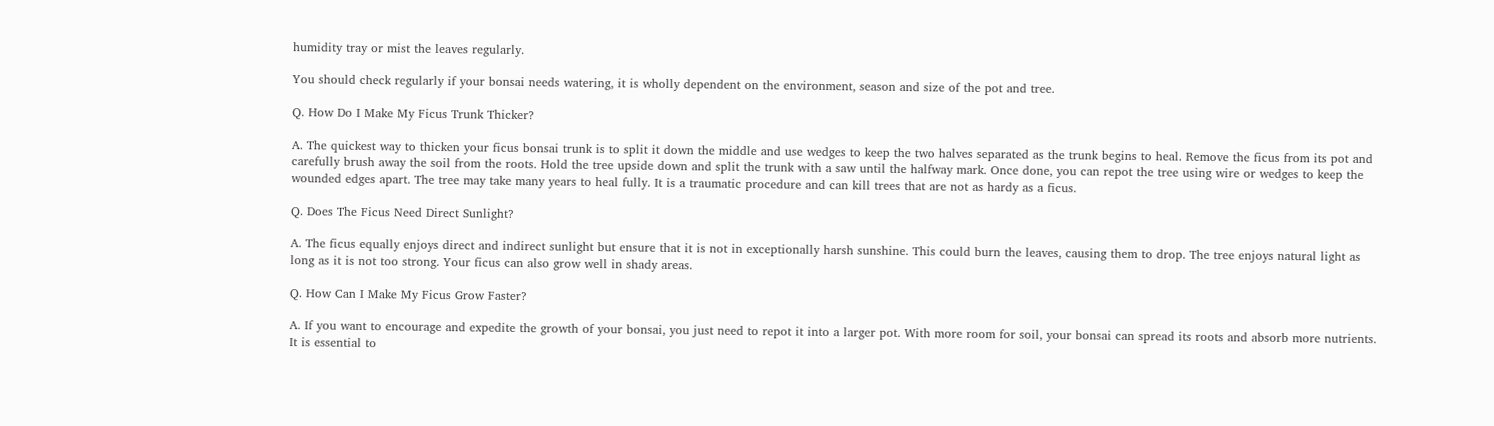humidity tray or mist the leaves regularly.

You should check regularly if your bonsai needs watering, it is wholly dependent on the environment, season and size of the pot and tree.

Q. How Do I Make My Ficus Trunk Thicker?

A. The quickest way to thicken your ficus bonsai trunk is to split it down the middle and use wedges to keep the two halves separated as the trunk begins to heal. Remove the ficus from its pot and carefully brush away the soil from the roots. Hold the tree upside down and split the trunk with a saw until the halfway mark. Once done, you can repot the tree using wire or wedges to keep the wounded edges apart. The tree may take many years to heal fully. It is a traumatic procedure and can kill trees that are not as hardy as a ficus.

Q. Does The Ficus Need Direct Sunlight?

A. The ficus equally enjoys direct and indirect sunlight but ensure that it is not in exceptionally harsh sunshine. This could burn the leaves, causing them to drop. The tree enjoys natural light as long as it is not too strong. Your ficus can also grow well in shady areas.

Q. How Can I Make My Ficus Grow Faster?

A. If you want to encourage and expedite the growth of your bonsai, you just need to repot it into a larger pot. With more room for soil, your bonsai can spread its roots and absorb more nutrients. It is essential to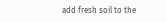add fresh soil to the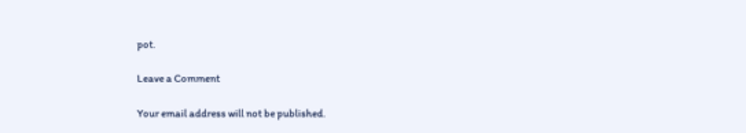pot.

Leave a Comment

Your email address will not be published.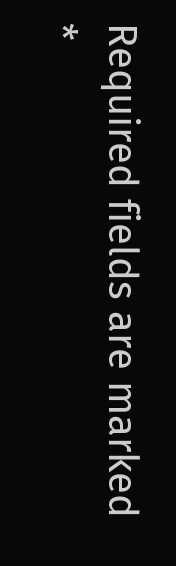Required fields are marked *